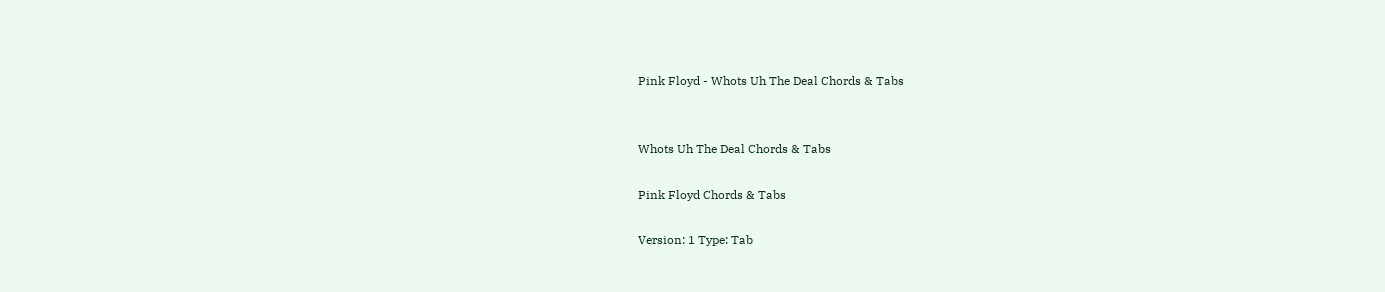Pink Floyd - Whots Uh The Deal Chords & Tabs


Whots Uh The Deal Chords & Tabs

Pink Floyd Chords & Tabs

Version: 1 Type: Tab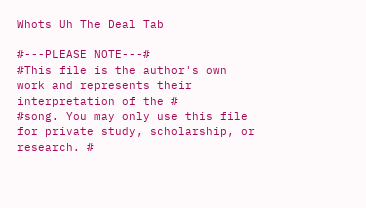Whots Uh The Deal Tab

#---PLEASE NOTE---#
#This file is the author's own work and represents their interpretation of the #
#song. You may only use this file for private study, scholarship, or research. #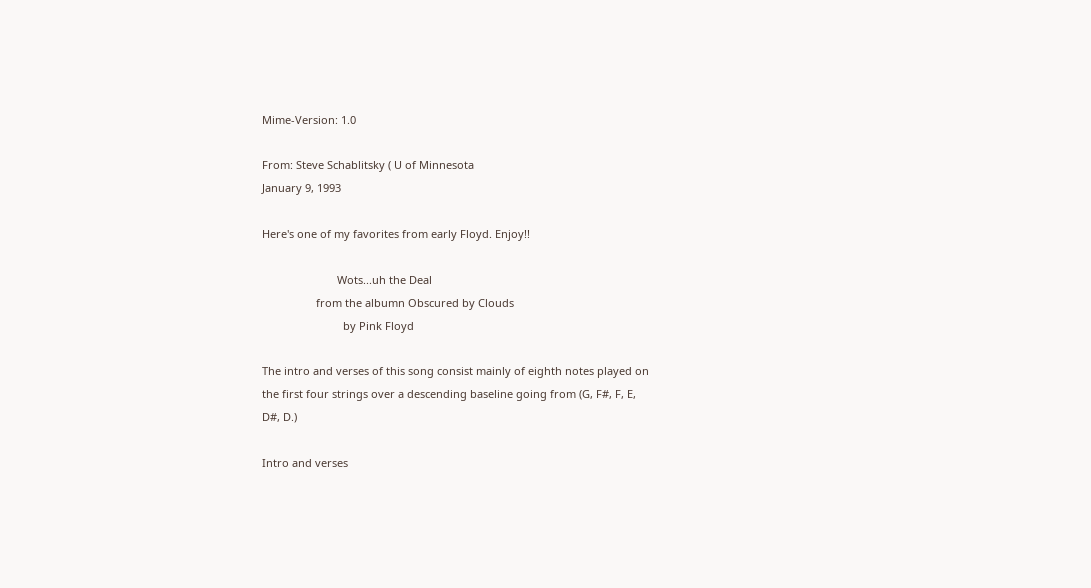Mime-Version: 1.0

From: Steve Schablitsky ( U of Minnesota
January 9, 1993

Here's one of my favorites from early Floyd. Enjoy!!

                         Wots...uh the Deal
                  from the albumn Obscured by Clouds
                           by Pink Floyd

The intro and verses of this song consist mainly of eighth notes played on
the first four strings over a descending baseline going from (G, F#, F, E,
D#, D.)

Intro and verses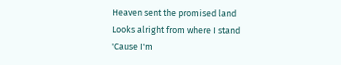Heaven sent the promised land
Looks alright from where I stand
'Cause I'm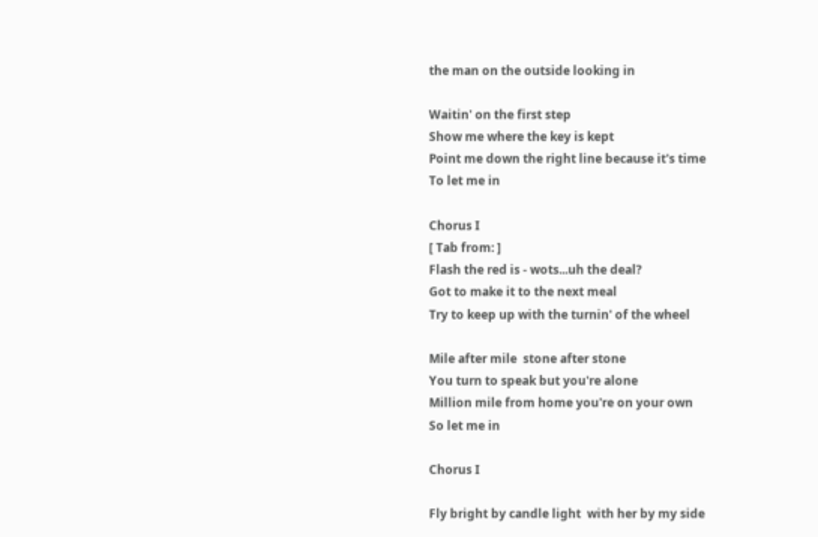the man on the outside looking in

Waitin' on the first step
Show me where the key is kept
Point me down the right line because it's time
To let me in

Chorus I
[ Tab from: ]
Flash the red is - wots...uh the deal?
Got to make it to the next meal
Try to keep up with the turnin' of the wheel

Mile after mile  stone after stone
You turn to speak but you're alone
Million mile from home you're on your own
So let me in

Chorus I

Fly bright by candle light  with her by my side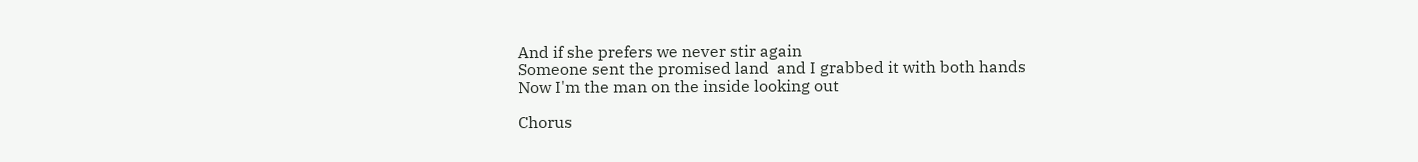And if she prefers we never stir again
Someone sent the promised land  and I grabbed it with both hands
Now I'm the man on the inside looking out

Chorus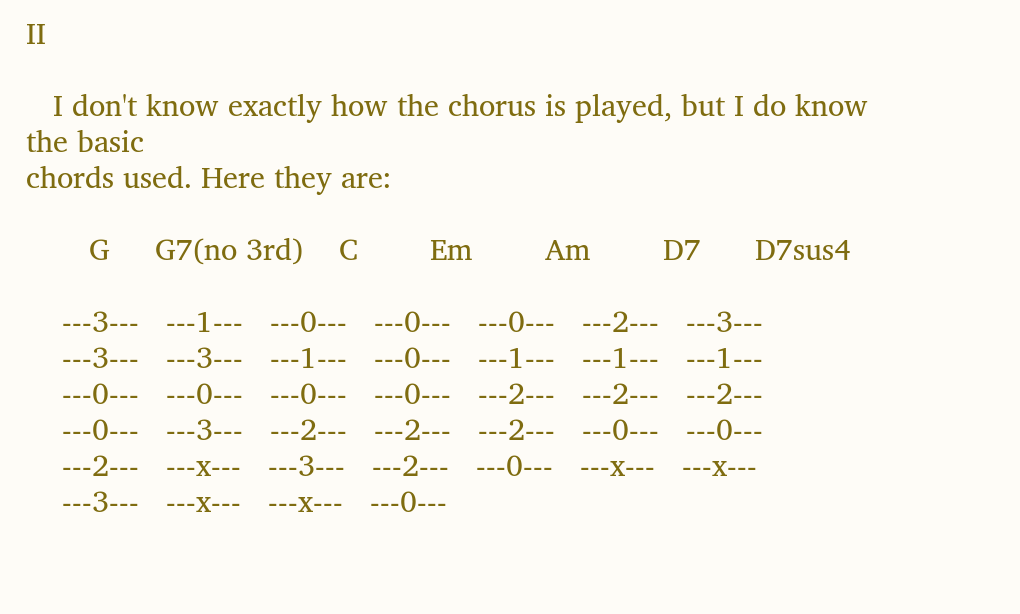II

   I don't know exactly how the chorus is played, but I do know the basic
chords used. Here they are:

       G     G7(no 3rd)    C        Em        Am        D7      D7sus4

    ---3---   ---1---   ---0---   ---0---   ---0---   ---2---   ---3---
    ---3---   ---3---   ---1---   ---0---   ---1---   ---1---   ---1---
    ---0---   ---0---   ---0---   ---0---   ---2---   ---2---   ---2---
    ---0---   ---3---   ---2---   ---2---   ---2---   ---0---   ---0---
    ---2---   ---x---   ---3---   ---2---   ---0---   ---x---   ---x---
    ---3---   ---x---   ---x---   ---0---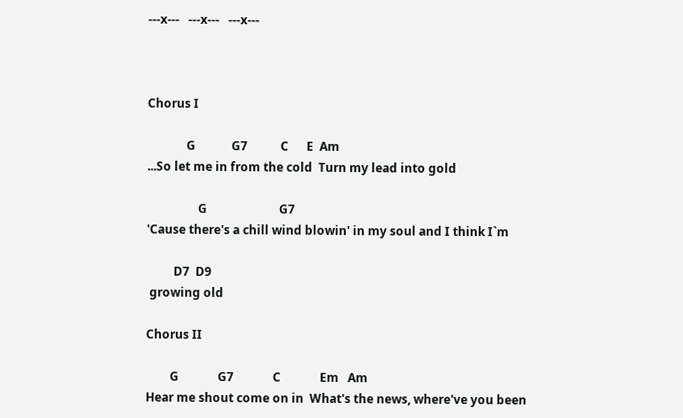---x---   ---x---   ---x---



Chorus I

             G            G7           C      E  Am
...So let me in from the cold  Turn my lead into gold

                 G                        G7
'Cause there's a chill wind blowin' in my soul and I think I`m

         D7  D9
 growing old

Chorus II

        G             G7             C             Em   Am
Hear me shout come on in  What's the news, where've you been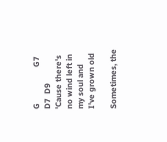G                  G7                  D7  D9
'Cause there's no wind left in my soul and I've grown old

Sometimes, the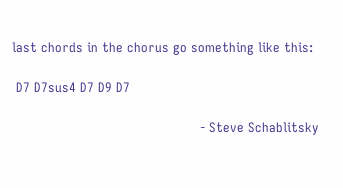last chords in the chorus go something like this:

 D7 D7sus4 D7 D9 D7

                                               - Steve Schablitsky